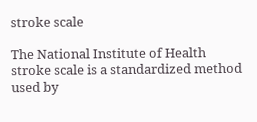stroke scale

The National Institute of Health stroke scale is a standardized method used by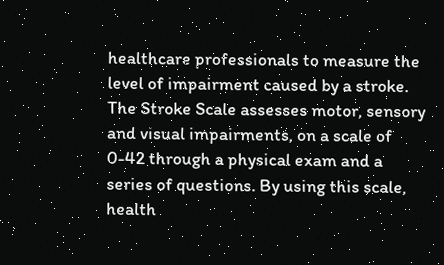healthcare professionals to measure the level of impairment caused by a stroke. The Stroke Scale assesses motor, sensory and visual impairments, on a scale of 0-42 through a physical exam and a series of questions. By using this scale, health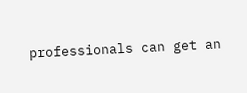professionals can get an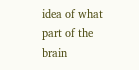idea of what part of the brain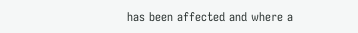has been affected and where a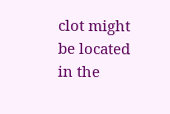clot might be located in the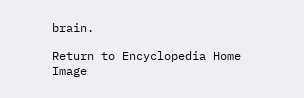brain.

Return to Encyclopedia Home Image